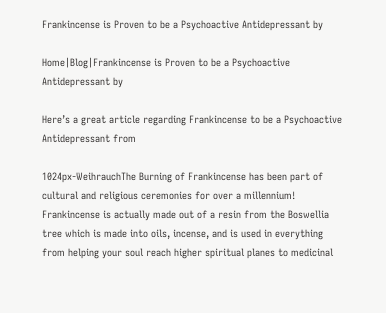Frankincense is Proven to be a Psychoactive Antidepressant by

Home|Blog|Frankincense is Proven to be a Psychoactive Antidepressant by

Here’s a great article regarding Frankincense to be a Psychoactive Antidepressant from

1024px-WeihrauchThe Burning of Frankincense has been part of cultural and religious ceremonies for over a millennium! Frankincense is actually made out of a resin from the Boswellia tree which is made into oils, incense, and is used in everything from helping your soul reach higher spiritual planes to medicinal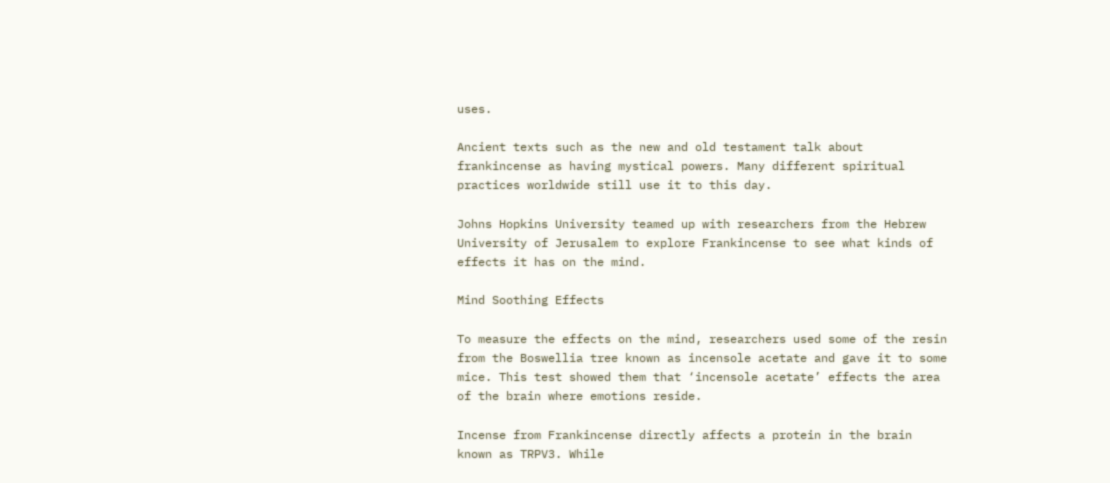uses.

Ancient texts such as the new and old testament talk about frankincense as having mystical powers. Many different spiritual practices worldwide still use it to this day.

Johns Hopkins University teamed up with researchers from the Hebrew University of Jerusalem to explore Frankincense to see what kinds of effects it has on the mind.

Mind Soothing Effects

To measure the effects on the mind, researchers used some of the resin from the Boswellia tree known as incensole acetate and gave it to some mice. This test showed them that ‘incensole acetate’ effects the area of the brain where emotions reside.

Incense from Frankincense directly affects a protein in the brain known as TRPV3. While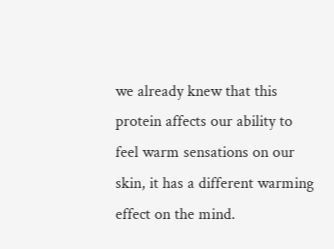we already knew that this protein affects our ability to feel warm sensations on our skin, it has a different warming effect on the mind.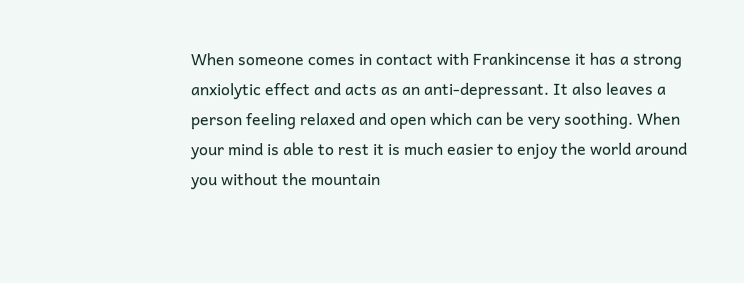When someone comes in contact with Frankincense it has a strong anxiolytic effect and acts as an anti-depressant. It also leaves a person feeling relaxed and open which can be very soothing. When your mind is able to rest it is much easier to enjoy the world around you without the mountain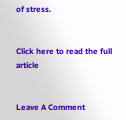of stress.


Click here to read the full article


Leave A Comment